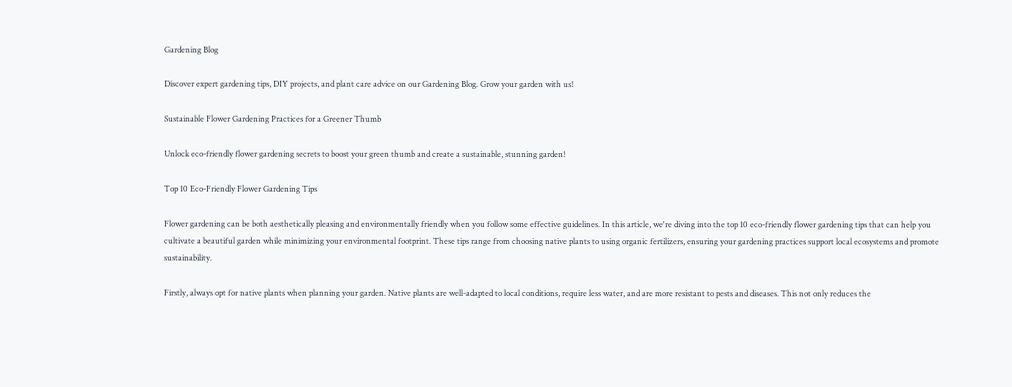Gardening Blog

Discover expert gardening tips, DIY projects, and plant care advice on our Gardening Blog. Grow your garden with us!

Sustainable Flower Gardening Practices for a Greener Thumb

Unlock eco-friendly flower gardening secrets to boost your green thumb and create a sustainable, stunning garden!

Top 10 Eco-Friendly Flower Gardening Tips

Flower gardening can be both aesthetically pleasing and environmentally friendly when you follow some effective guidelines. In this article, we're diving into the top 10 eco-friendly flower gardening tips that can help you cultivate a beautiful garden while minimizing your environmental footprint. These tips range from choosing native plants to using organic fertilizers, ensuring your gardening practices support local ecosystems and promote sustainability.

Firstly, always opt for native plants when planning your garden. Native plants are well-adapted to local conditions, require less water, and are more resistant to pests and diseases. This not only reduces the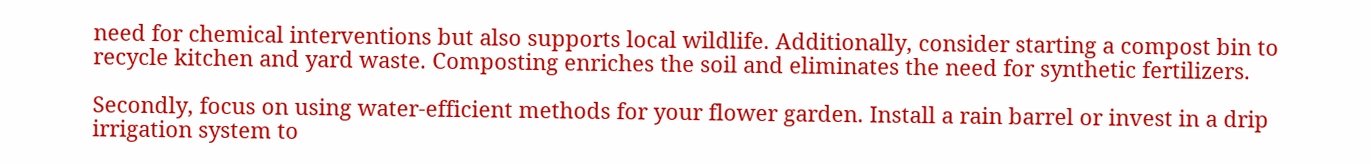need for chemical interventions but also supports local wildlife. Additionally, consider starting a compost bin to recycle kitchen and yard waste. Composting enriches the soil and eliminates the need for synthetic fertilizers.

Secondly, focus on using water-efficient methods for your flower garden. Install a rain barrel or invest in a drip irrigation system to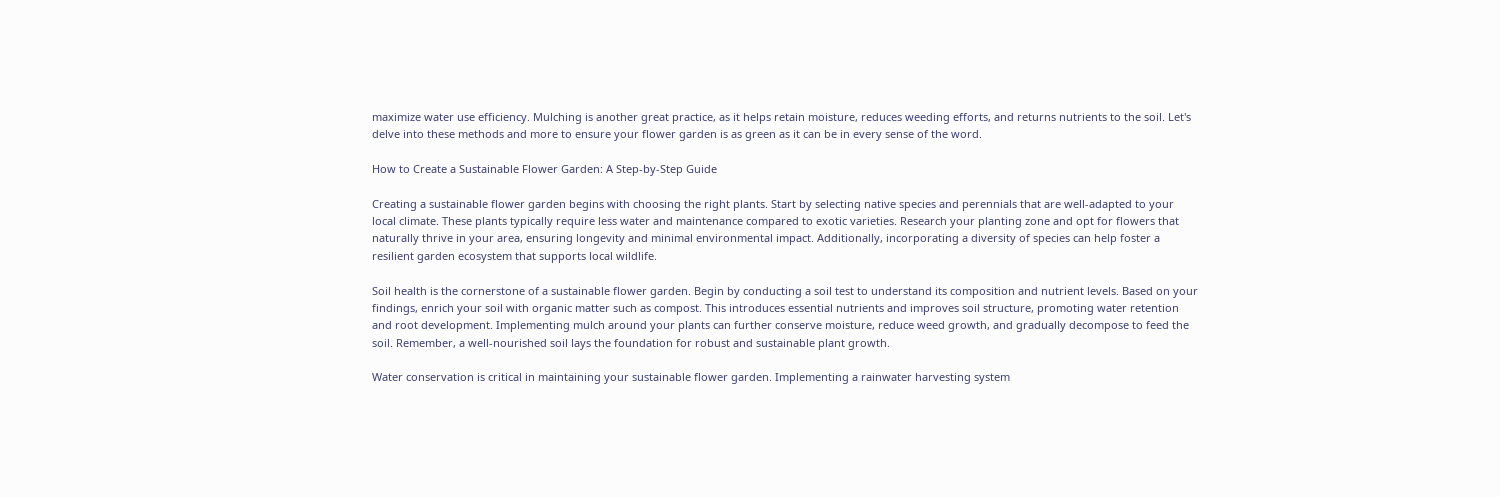maximize water use efficiency. Mulching is another great practice, as it helps retain moisture, reduces weeding efforts, and returns nutrients to the soil. Let's delve into these methods and more to ensure your flower garden is as green as it can be in every sense of the word.

How to Create a Sustainable Flower Garden: A Step-by-Step Guide

Creating a sustainable flower garden begins with choosing the right plants. Start by selecting native species and perennials that are well-adapted to your local climate. These plants typically require less water and maintenance compared to exotic varieties. Research your planting zone and opt for flowers that naturally thrive in your area, ensuring longevity and minimal environmental impact. Additionally, incorporating a diversity of species can help foster a resilient garden ecosystem that supports local wildlife.

Soil health is the cornerstone of a sustainable flower garden. Begin by conducting a soil test to understand its composition and nutrient levels. Based on your findings, enrich your soil with organic matter such as compost. This introduces essential nutrients and improves soil structure, promoting water retention and root development. Implementing mulch around your plants can further conserve moisture, reduce weed growth, and gradually decompose to feed the soil. Remember, a well-nourished soil lays the foundation for robust and sustainable plant growth.

Water conservation is critical in maintaining your sustainable flower garden. Implementing a rainwater harvesting system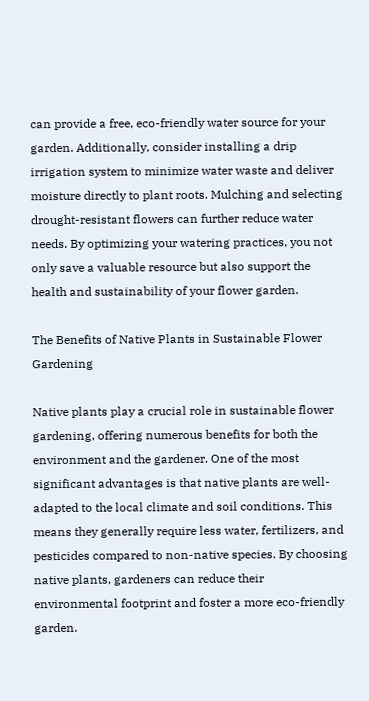can provide a free, eco-friendly water source for your garden. Additionally, consider installing a drip irrigation system to minimize water waste and deliver moisture directly to plant roots. Mulching and selecting drought-resistant flowers can further reduce water needs. By optimizing your watering practices, you not only save a valuable resource but also support the health and sustainability of your flower garden.

The Benefits of Native Plants in Sustainable Flower Gardening

Native plants play a crucial role in sustainable flower gardening, offering numerous benefits for both the environment and the gardener. One of the most significant advantages is that native plants are well-adapted to the local climate and soil conditions. This means they generally require less water, fertilizers, and pesticides compared to non-native species. By choosing native plants, gardeners can reduce their environmental footprint and foster a more eco-friendly garden.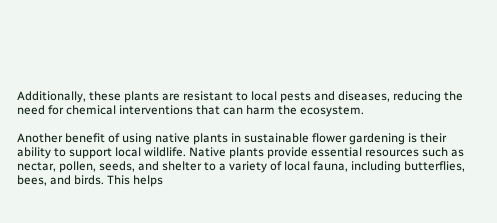Additionally, these plants are resistant to local pests and diseases, reducing the need for chemical interventions that can harm the ecosystem.

Another benefit of using native plants in sustainable flower gardening is their ability to support local wildlife. Native plants provide essential resources such as nectar, pollen, seeds, and shelter to a variety of local fauna, including butterflies, bees, and birds. This helps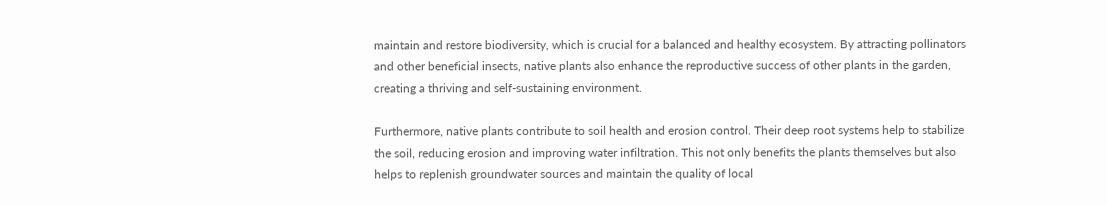maintain and restore biodiversity, which is crucial for a balanced and healthy ecosystem. By attracting pollinators and other beneficial insects, native plants also enhance the reproductive success of other plants in the garden, creating a thriving and self-sustaining environment.

Furthermore, native plants contribute to soil health and erosion control. Their deep root systems help to stabilize the soil, reducing erosion and improving water infiltration. This not only benefits the plants themselves but also helps to replenish groundwater sources and maintain the quality of local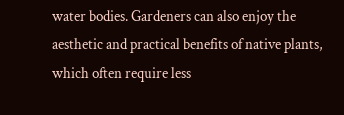water bodies. Gardeners can also enjoy the aesthetic and practical benefits of native plants, which often require less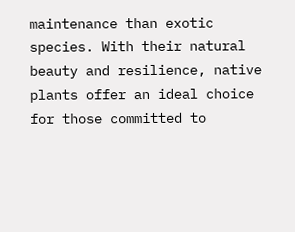maintenance than exotic species. With their natural beauty and resilience, native plants offer an ideal choice for those committed to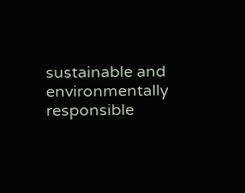sustainable and environmentally responsible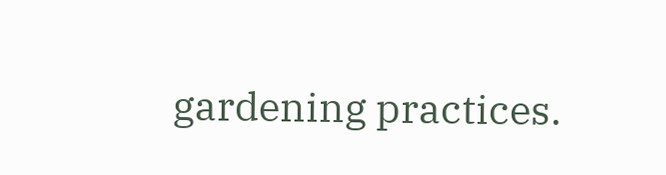gardening practices.